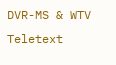DVR-MS & WTV Teletext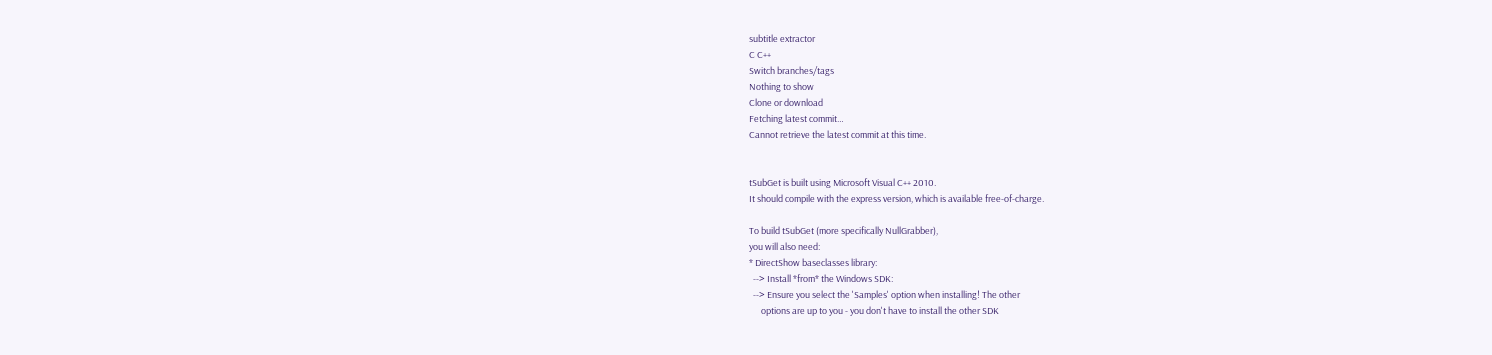subtitle extractor
C C++
Switch branches/tags
Nothing to show
Clone or download
Fetching latest commit…
Cannot retrieve the latest commit at this time.


tSubGet is built using Microsoft Visual C++ 2010.
It should compile with the express version, which is available free-of-charge.

To build tSubGet (more specifically NullGrabber),
you will also need:
* DirectShow baseclasses library:
  --> Install *from* the Windows SDK:
  --> Ensure you select the 'Samples' option when installing! The other
      options are up to you - you don't have to install the other SDK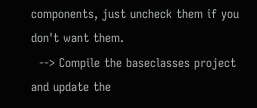components, just uncheck them if you don't want them.
  --> Compile the baseclasses project and update the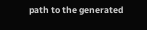path to the generated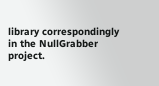library correspondingly in the NullGrabber project.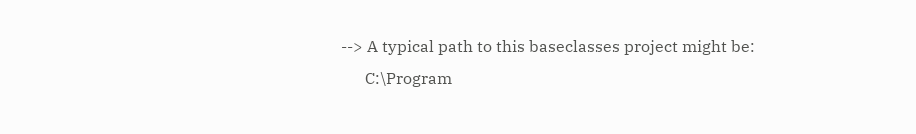--> A typical path to this baseclasses project might be:
      C:\Program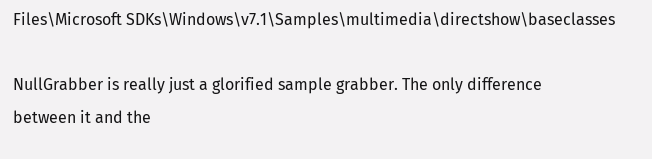Files\Microsoft SDKs\Windows\v7.1\Samples\multimedia\directshow\baseclasses

NullGrabber is really just a glorified sample grabber. The only difference
between it and the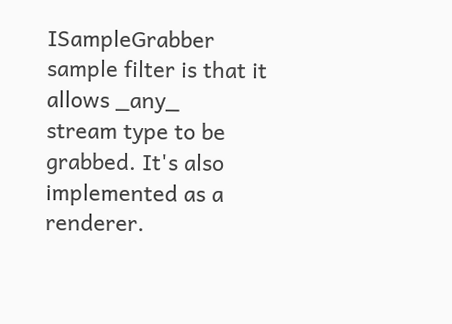ISampleGrabber sample filter is that it allows _any_
stream type to be grabbed. It's also implemented as a renderer.